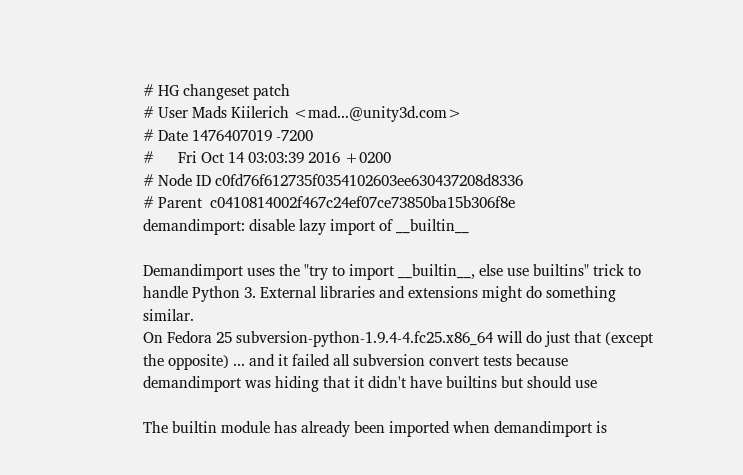# HG changeset patch
# User Mads Kiilerich <mad...@unity3d.com>
# Date 1476407019 -7200
#      Fri Oct 14 03:03:39 2016 +0200
# Node ID c0fd76f612735f0354102603ee630437208d8336
# Parent  c0410814002f467c24ef07ce73850ba15b306f8e
demandimport: disable lazy import of __builtin__

Demandimport uses the "try to import __builtin__, else use builtins" trick to
handle Python 3. External libraries and extensions might do something similar.
On Fedora 25 subversion-python-1.9.4-4.fc25.x86_64 will do just that (except
the opposite) ... and it failed all subversion convert tests because
demandimport was hiding that it didn't have builtins but should use

The builtin module has already been imported when demandimport is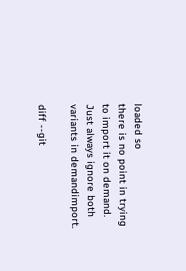loaded so
there is no point in trying to import it on demand. Just always ignore both
variants in demandimport.

diff --git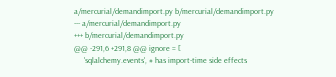a/mercurial/demandimport.py b/mercurial/demandimport.py
--- a/mercurial/demandimport.py
+++ b/mercurial/demandimport.py
@@ -291,6 +291,8 @@ ignore = [
     'sqlalchemy.events', # has import-time side effects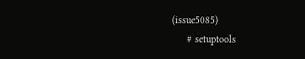(issue5085)
     # setuptools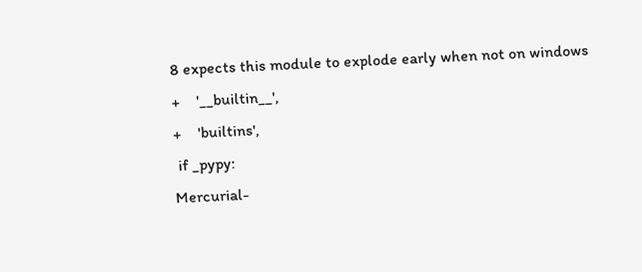8 expects this module to explode early when not on windows
+    '__builtin__',
+    'builtins',
 if _pypy:
Mercurial-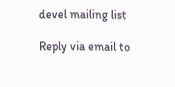devel mailing list

Reply via email to